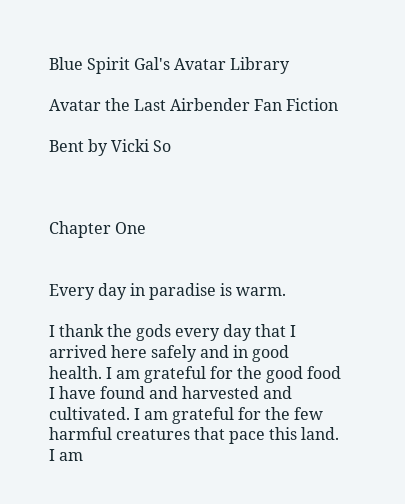Blue Spirit Gal's Avatar Library

Avatar the Last Airbender Fan Fiction

Bent by Vicki So



Chapter One


Every day in paradise is warm.

I thank the gods every day that I arrived here safely and in good health. I am grateful for the good food I have found and harvested and cultivated. I am grateful for the few harmful creatures that pace this land. I am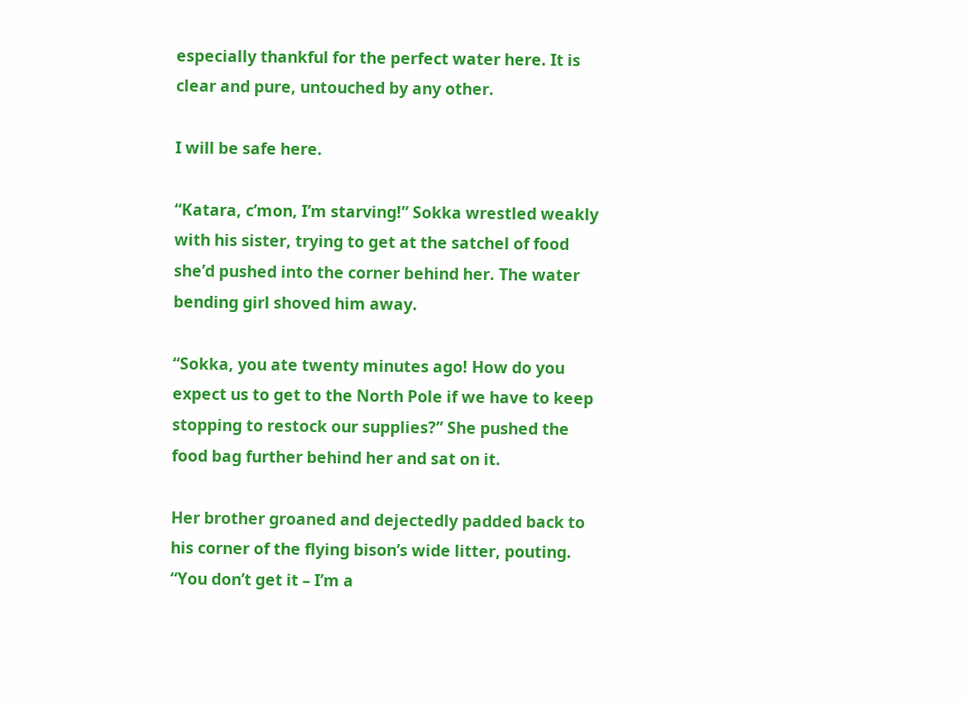especially thankful for the perfect water here. It is clear and pure, untouched by any other.

I will be safe here.

“Katara, c’mon, I’m starving!” Sokka wrestled weakly with his sister, trying to get at the satchel of food she’d pushed into the corner behind her. The water bending girl shoved him away.

“Sokka, you ate twenty minutes ago! How do you expect us to get to the North Pole if we have to keep stopping to restock our supplies?” She pushed the food bag further behind her and sat on it.

Her brother groaned and dejectedly padded back to his corner of the flying bison’s wide litter, pouting. “You don’t get it – I’m a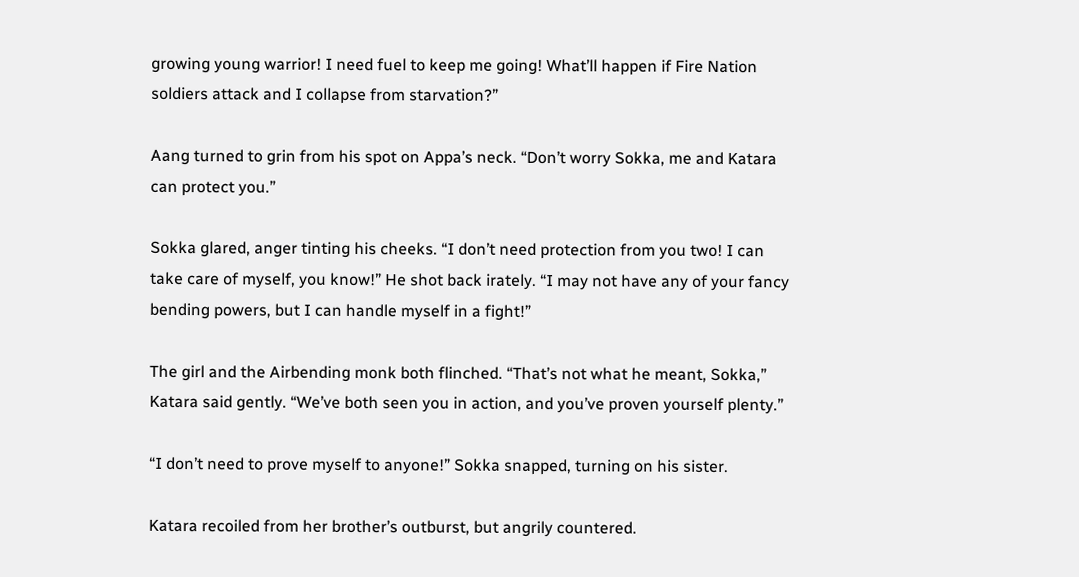growing young warrior! I need fuel to keep me going! What’ll happen if Fire Nation soldiers attack and I collapse from starvation?”

Aang turned to grin from his spot on Appa’s neck. “Don’t worry Sokka, me and Katara can protect you.”

Sokka glared, anger tinting his cheeks. “I don’t need protection from you two! I can take care of myself, you know!” He shot back irately. “I may not have any of your fancy bending powers, but I can handle myself in a fight!”

The girl and the Airbending monk both flinched. “That’s not what he meant, Sokka,” Katara said gently. “We’ve both seen you in action, and you’ve proven yourself plenty.”

“I don’t need to prove myself to anyone!” Sokka snapped, turning on his sister.

Katara recoiled from her brother’s outburst, but angrily countered.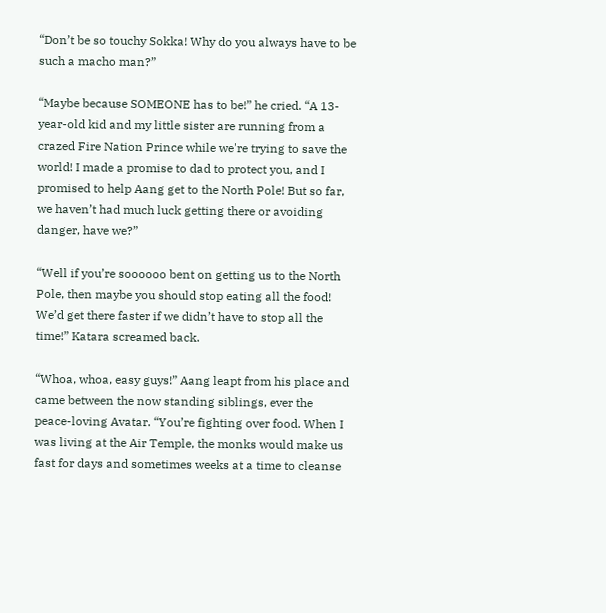“Don’t be so touchy Sokka! Why do you always have to be such a macho man?”

“Maybe because SOMEONE has to be!” he cried. “A 13-year-old kid and my little sister are running from a crazed Fire Nation Prince while we're trying to save the world! I made a promise to dad to protect you, and I promised to help Aang get to the North Pole! But so far, we haven’t had much luck getting there or avoiding danger, have we?”

“Well if you’re soooooo bent on getting us to the North Pole, then maybe you should stop eating all the food! We’d get there faster if we didn’t have to stop all the time!” Katara screamed back.

“Whoa, whoa, easy guys!” Aang leapt from his place and came between the now standing siblings, ever the peace-loving Avatar. “You’re fighting over food. When I was living at the Air Temple, the monks would make us fast for days and sometimes weeks at a time to cleanse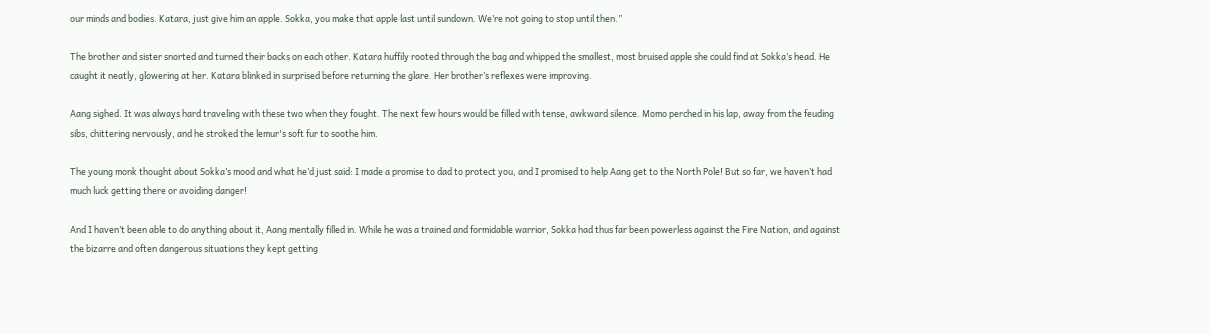our minds and bodies. Katara, just give him an apple. Sokka, you make that apple last until sundown. We’re not going to stop until then.”

The brother and sister snorted and turned their backs on each other. Katara huffily rooted through the bag and whipped the smallest, most bruised apple she could find at Sokka’s head. He caught it neatly, glowering at her. Katara blinked in surprised before returning the glare. Her brother’s reflexes were improving.

Aang sighed. It was always hard traveling with these two when they fought. The next few hours would be filled with tense, awkward silence. Momo perched in his lap, away from the feuding sibs, chittering nervously, and he stroked the lemur's soft fur to soothe him.

The young monk thought about Sokka’s mood and what he’d just said: I made a promise to dad to protect you, and I promised to help Aang get to the North Pole! But so far, we haven’t had much luck getting there or avoiding danger!

And I haven’t been able to do anything about it, Aang mentally filled in. While he was a trained and formidable warrior, Sokka had thus far been powerless against the Fire Nation, and against the bizarre and often dangerous situations they kept getting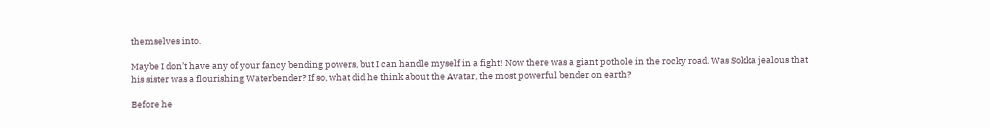themselves into.

Maybe I don’t have any of your fancy bending powers, but I can handle myself in a fight! Now there was a giant pothole in the rocky road. Was Sokka jealous that his sister was a flourishing Waterbender? If so, what did he think about the Avatar, the most powerful bender on earth?

Before he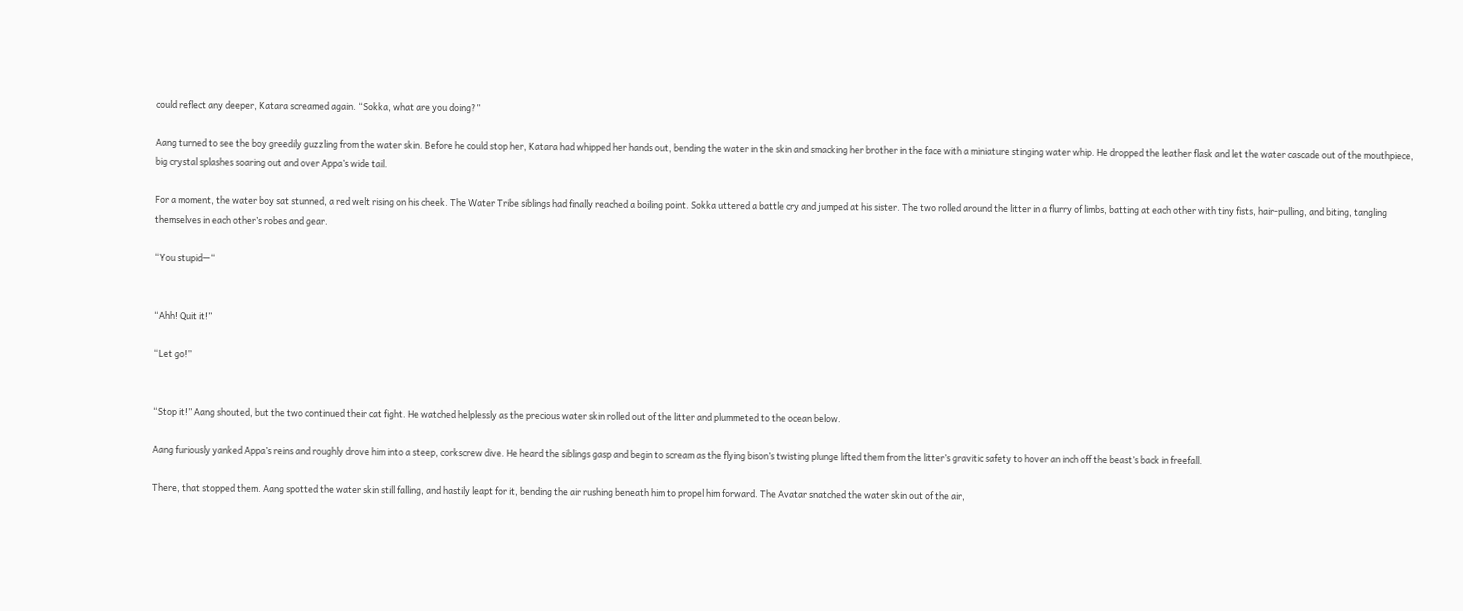could reflect any deeper, Katara screamed again. “Sokka, what are you doing?”

Aang turned to see the boy greedily guzzling from the water skin. Before he could stop her, Katara had whipped her hands out, bending the water in the skin and smacking her brother in the face with a miniature stinging water whip. He dropped the leather flask and let the water cascade out of the mouthpiece, big crystal splashes soaring out and over Appa’s wide tail.

For a moment, the water boy sat stunned, a red welt rising on his cheek. The Water Tribe siblings had finally reached a boiling point. Sokka uttered a battle cry and jumped at his sister. The two rolled around the litter in a flurry of limbs, batting at each other with tiny fists, hair-pulling, and biting, tangling themselves in each other’s robes and gear.

“You stupid—“


“Ahh! Quit it!”

“Let go!”


“Stop it!” Aang shouted, but the two continued their cat fight. He watched helplessly as the precious water skin rolled out of the litter and plummeted to the ocean below.

Aang furiously yanked Appa’s reins and roughly drove him into a steep, corkscrew dive. He heard the siblings gasp and begin to scream as the flying bison’s twisting plunge lifted them from the litter’s gravitic safety to hover an inch off the beast’s back in freefall.

There, that stopped them. Aang spotted the water skin still falling, and hastily leapt for it, bending the air rushing beneath him to propel him forward. The Avatar snatched the water skin out of the air,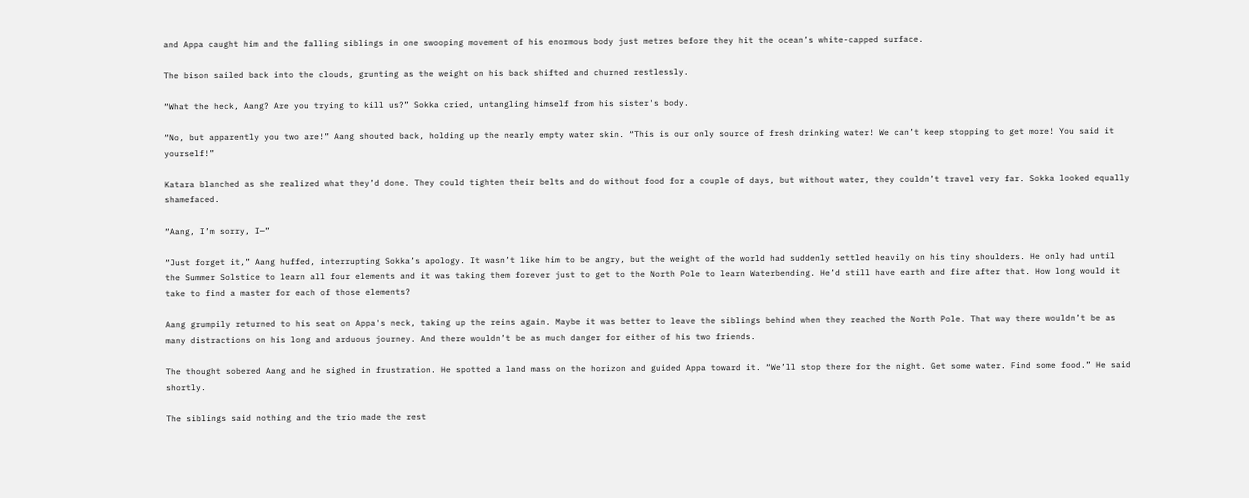and Appa caught him and the falling siblings in one swooping movement of his enormous body just metres before they hit the ocean’s white-capped surface.

The bison sailed back into the clouds, grunting as the weight on his back shifted and churned restlessly.

“What the heck, Aang? Are you trying to kill us?” Sokka cried, untangling himself from his sister's body.

“No, but apparently you two are!” Aang shouted back, holding up the nearly empty water skin. “This is our only source of fresh drinking water! We can’t keep stopping to get more! You said it yourself!”

Katara blanched as she realized what they’d done. They could tighten their belts and do without food for a couple of days, but without water, they couldn’t travel very far. Sokka looked equally shamefaced.

“Aang, I’m sorry, I—”

“Just forget it,” Aang huffed, interrupting Sokka’s apology. It wasn’t like him to be angry, but the weight of the world had suddenly settled heavily on his tiny shoulders. He only had until the Summer Solstice to learn all four elements and it was taking them forever just to get to the North Pole to learn Waterbending. He’d still have earth and fire after that. How long would it take to find a master for each of those elements?

Aang grumpily returned to his seat on Appa's neck, taking up the reins again. Maybe it was better to leave the siblings behind when they reached the North Pole. That way there wouldn’t be as many distractions on his long and arduous journey. And there wouldn’t be as much danger for either of his two friends.

The thought sobered Aang and he sighed in frustration. He spotted a land mass on the horizon and guided Appa toward it. “We’ll stop there for the night. Get some water. Find some food.” He said shortly.

The siblings said nothing and the trio made the rest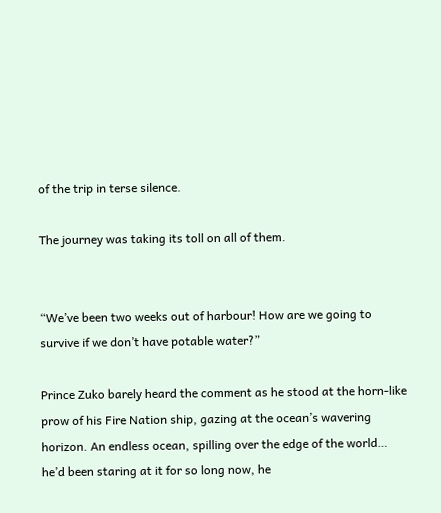of the trip in terse silence.

The journey was taking its toll on all of them.


“We’ve been two weeks out of harbour! How are we going to survive if we don’t have potable water?”

Prince Zuko barely heard the comment as he stood at the horn-like prow of his Fire Nation ship, gazing at the ocean’s wavering horizon. An endless ocean, spilling over the edge of the world… he’d been staring at it for so long now, he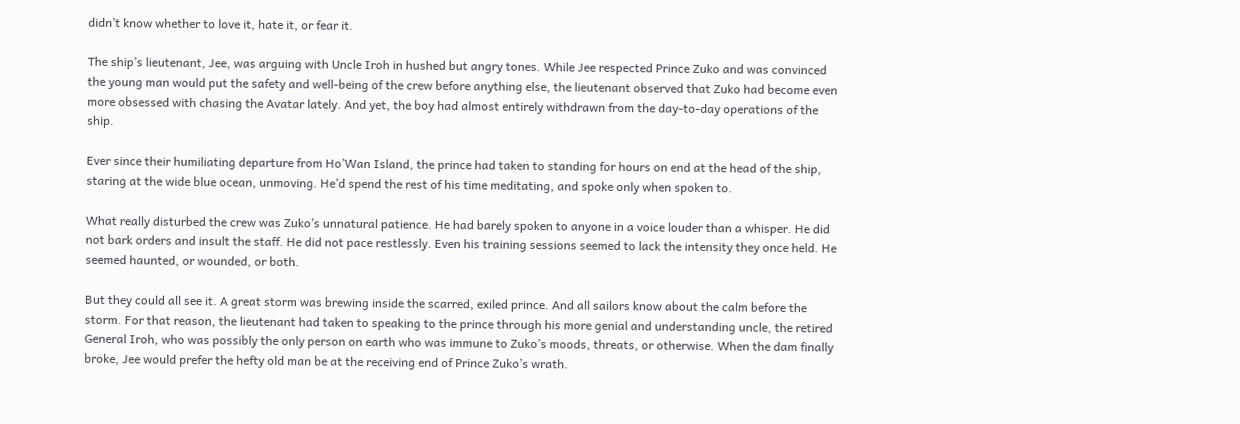didn’t know whether to love it, hate it, or fear it.

The ship’s lieutenant, Jee, was arguing with Uncle Iroh in hushed but angry tones. While Jee respected Prince Zuko and was convinced the young man would put the safety and well-being of the crew before anything else, the lieutenant observed that Zuko had become even more obsessed with chasing the Avatar lately. And yet, the boy had almost entirely withdrawn from the day-to-day operations of the ship.

Ever since their humiliating departure from Ho’Wan Island, the prince had taken to standing for hours on end at the head of the ship, staring at the wide blue ocean, unmoving. He’d spend the rest of his time meditating, and spoke only when spoken to.

What really disturbed the crew was Zuko’s unnatural patience. He had barely spoken to anyone in a voice louder than a whisper. He did not bark orders and insult the staff. He did not pace restlessly. Even his training sessions seemed to lack the intensity they once held. He seemed haunted, or wounded, or both.

But they could all see it. A great storm was brewing inside the scarred, exiled prince. And all sailors know about the calm before the storm. For that reason, the lieutenant had taken to speaking to the prince through his more genial and understanding uncle, the retired General Iroh, who was possibly the only person on earth who was immune to Zuko’s moods, threats, or otherwise. When the dam finally broke, Jee would prefer the hefty old man be at the receiving end of Prince Zuko’s wrath.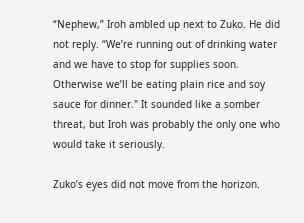“Nephew,” Iroh ambled up next to Zuko. He did not reply. “We’re running out of drinking water and we have to stop for supplies soon. Otherwise we’ll be eating plain rice and soy sauce for dinner." It sounded like a somber threat, but Iroh was probably the only one who would take it seriously.

Zuko’s eyes did not move from the horizon.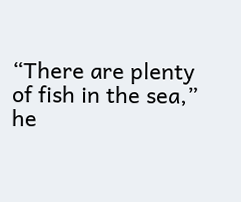“There are plenty of fish in the sea,” he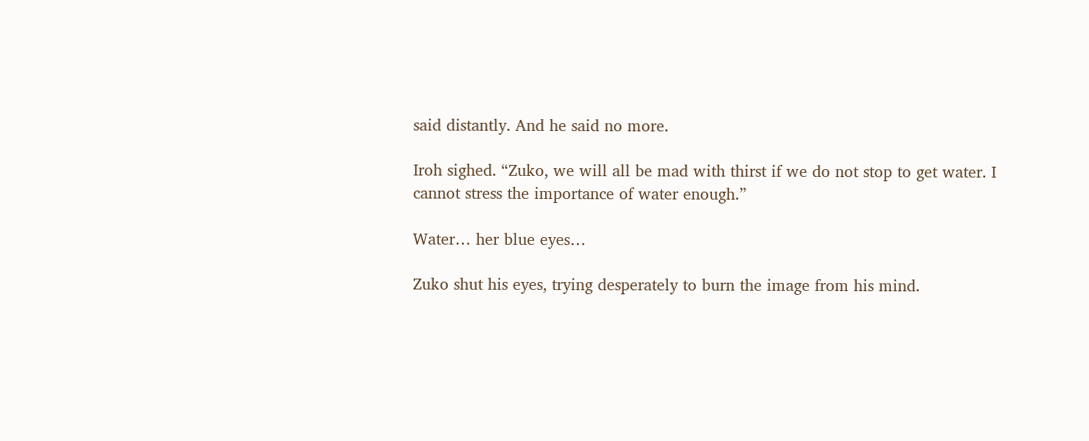said distantly. And he said no more.

Iroh sighed. “Zuko, we will all be mad with thirst if we do not stop to get water. I cannot stress the importance of water enough.”

Water… her blue eyes…

Zuko shut his eyes, trying desperately to burn the image from his mind.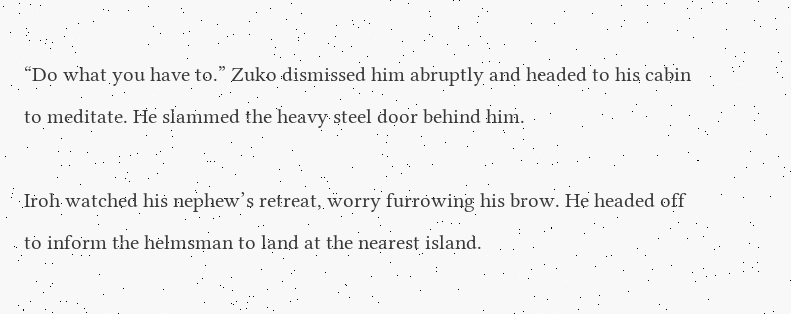“Do what you have to.” Zuko dismissed him abruptly and headed to his cabin to meditate. He slammed the heavy steel door behind him.

Iroh watched his nephew’s retreat, worry furrowing his brow. He headed off to inform the helmsman to land at the nearest island.